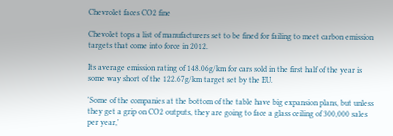Chevrolet faces CO2 fine

Chevolet tops a list of manufacturers set to be fined for failing to meet carbon emission targets that come into force in 2012.

Its average emission rating of 148.06g/km for cars sold in the first half of the year is some way short of the 122.67g/km target set by the EU.

'Some of the companies at the bottom of the table have big expansion plans, but unless they get a grip on CO2 outputs, they are going to face a glass ceiling of 300,000 sales per year,'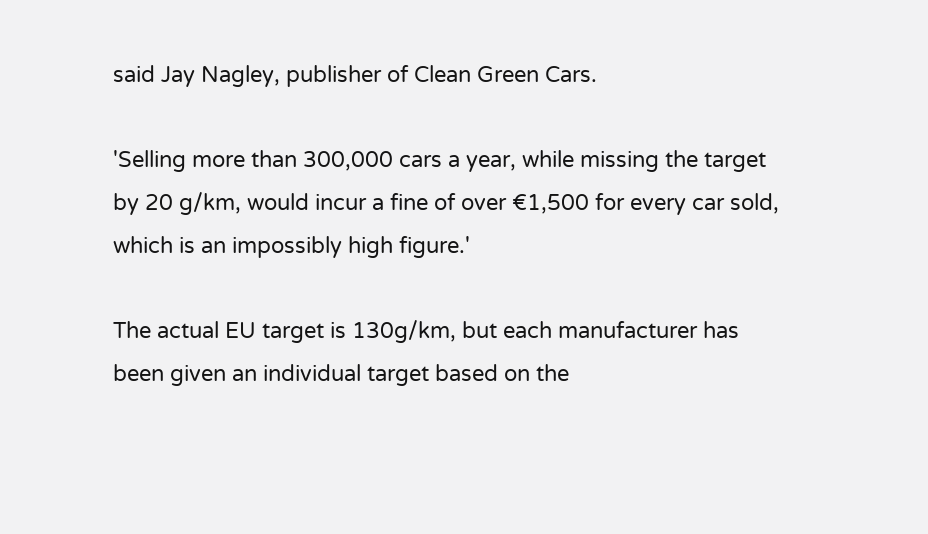said Jay Nagley, publisher of Clean Green Cars.

'Selling more than 300,000 cars a year, while missing the target by 20 g/km, would incur a fine of over €1,500 for every car sold, which is an impossibly high figure.'

The actual EU target is 130g/km, but each manufacturer has been given an individual target based on the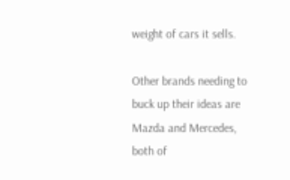weight of cars it sells.

Other brands needing to buck up their ideas are Mazda and Mercedes, both of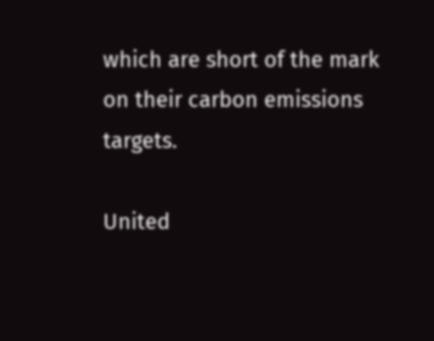which are short of the mark on their carbon emissions targets.

United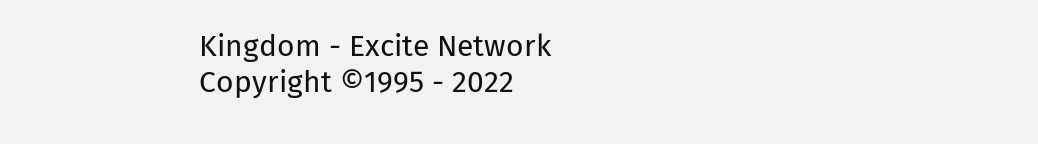Kingdom - Excite Network Copyright ©1995 - 2022